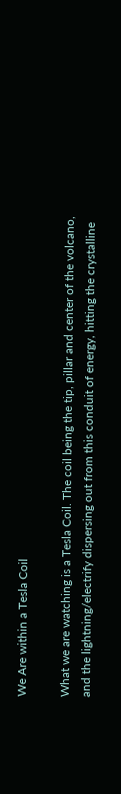We Are within a Tesla Coil

What we are watching is a Tesla Coil. The coil being the tip, pillar and center of the volcano, and the lightning/electrify dispersing out from this conduit of energy, hitting the crystalline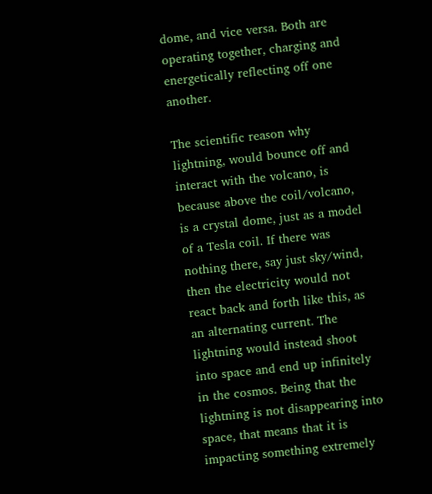dome, and vice versa. Both are operating together, charging and energetically reflecting off one another.

The scientific reason why lightning, would bounce off and interact with the volcano, is because above the coil/volcano, is a crystal dome, just as a model of a Tesla coil. If there was nothing there, say just sky/wind, then the electricity would not react back and forth like this, as an alternating current. The lightning would instead shoot into space and end up infinitely in the cosmos. Being that the lightning is not disappearing into space, that means that it is impacting something extremely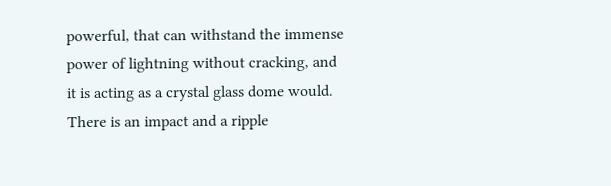powerful, that can withstand the immense power of lightning without cracking, and it is acting as a crystal glass dome would. There is an impact and a ripple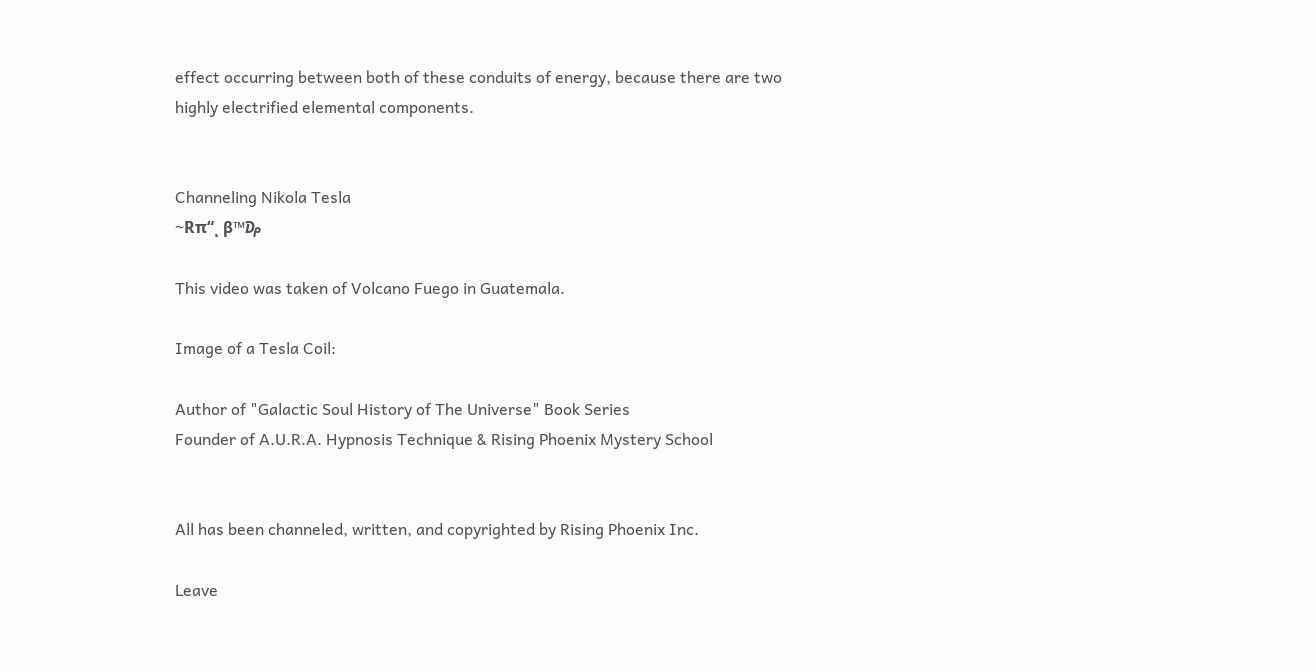effect occurring between both of these conduits of energy, because there are two highly electrified elemental components.


Channeling Nikola Tesla
~Rπ“ͺ β™₯

This video was taken of Volcano Fuego in Guatemala.

Image of a Tesla Coil:

Author of "Galactic Soul History of The Universe" Book Series
Founder of A.U.R.A. Hypnosis Technique & Rising Phoenix Mystery School


All has been channeled, written, and copyrighted by Rising Phoenix Inc.

Leave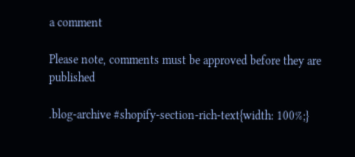a comment

Please note, comments must be approved before they are published

.blog-archive #shopify-section-rich-text{width: 100%;}